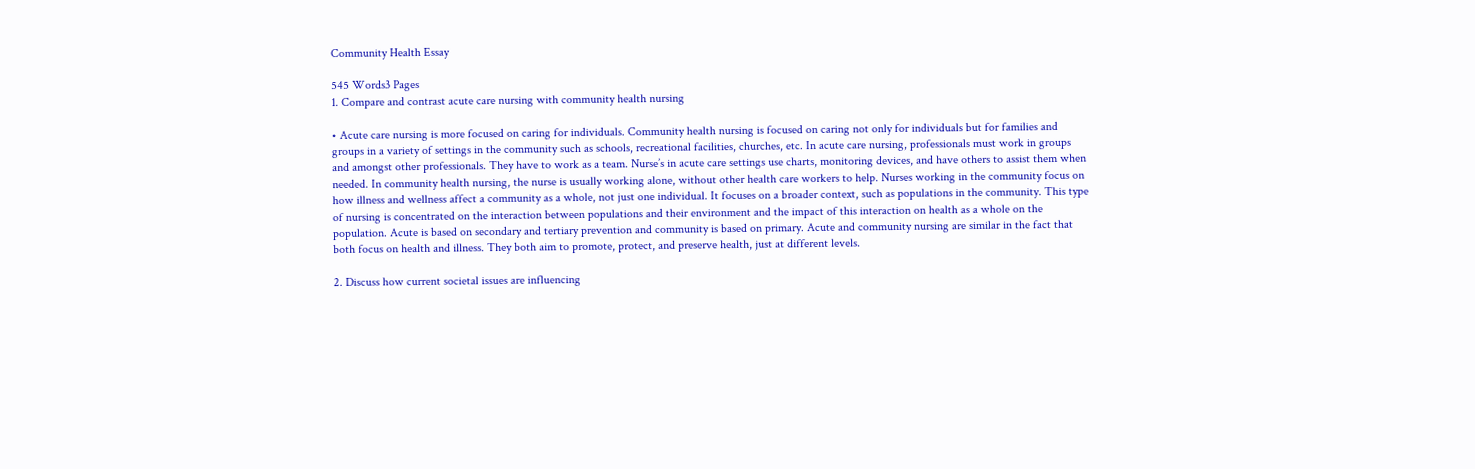Community Health Essay

545 Words3 Pages
1. Compare and contrast acute care nursing with community health nursing

• Acute care nursing is more focused on caring for individuals. Community health nursing is focused on caring not only for individuals but for families and groups in a variety of settings in the community such as schools, recreational facilities, churches, etc. In acute care nursing, professionals must work in groups and amongst other professionals. They have to work as a team. Nurse’s in acute care settings use charts, monitoring devices, and have others to assist them when needed. In community health nursing, the nurse is usually working alone, without other health care workers to help. Nurses working in the community focus on how illness and wellness affect a community as a whole, not just one individual. It focuses on a broader context, such as populations in the community. This type of nursing is concentrated on the interaction between populations and their environment and the impact of this interaction on health as a whole on the population. Acute is based on secondary and tertiary prevention and community is based on primary. Acute and community nursing are similar in the fact that both focus on health and illness. They both aim to promote, protect, and preserve health, just at different levels.

2. Discuss how current societal issues are influencing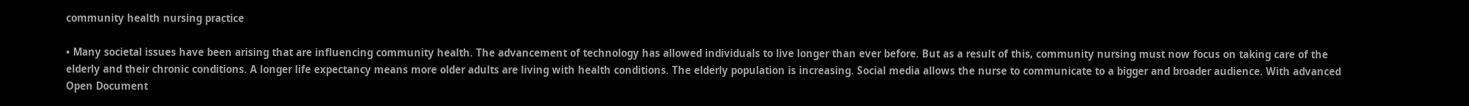community health nursing practice

• Many societal issues have been arising that are influencing community health. The advancement of technology has allowed individuals to live longer than ever before. But as a result of this, community nursing must now focus on taking care of the elderly and their chronic conditions. A longer life expectancy means more older adults are living with health conditions. The elderly population is increasing. Social media allows the nurse to communicate to a bigger and broader audience. With advanced
Open Document